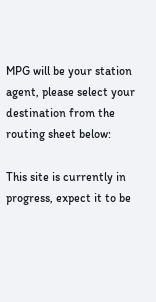MPG will be your station agent, please select your destination from the routing sheet below:

This site is currently in progress, expect it to be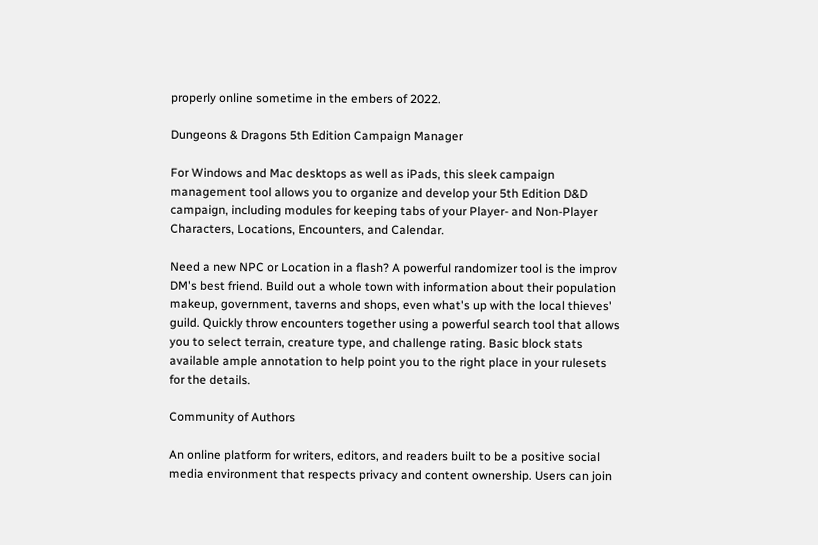properly online sometime in the embers of 2022.

Dungeons & Dragons 5th Edition Campaign Manager

For Windows and Mac desktops as well as iPads, this sleek campaign management tool allows you to organize and develop your 5th Edition D&D campaign, including modules for keeping tabs of your Player- and Non-Player Characters, Locations, Encounters, and Calendar.

Need a new NPC or Location in a flash? A powerful randomizer tool is the improv DM's best friend. Build out a whole town with information about their population makeup, government, taverns and shops, even what's up with the local thieves' guild. Quickly throw encounters together using a powerful search tool that allows you to select terrain, creature type, and challenge rating. Basic block stats available ample annotation to help point you to the right place in your rulesets for the details.

Community of Authors

An online platform for writers, editors, and readers built to be a positive social media environment that respects privacy and content ownership. Users can join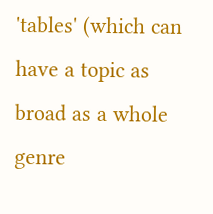'tables' (which can have a topic as broad as a whole genre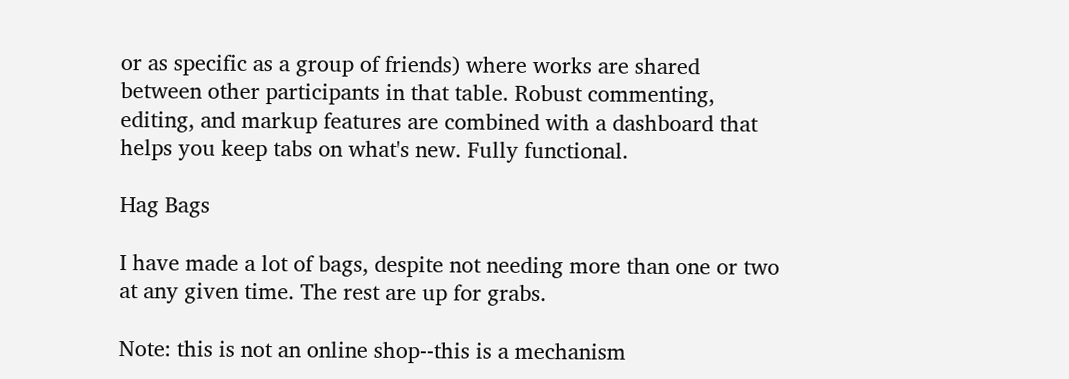or as specific as a group of friends) where works are shared between other participants in that table. Robust commenting, editing, and markup features are combined with a dashboard that helps you keep tabs on what's new. Fully functional.

Hag Bags

I have made a lot of bags, despite not needing more than one or two at any given time. The rest are up for grabs.

Note: this is not an online shop--this is a mechanism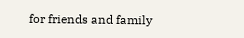for friends and family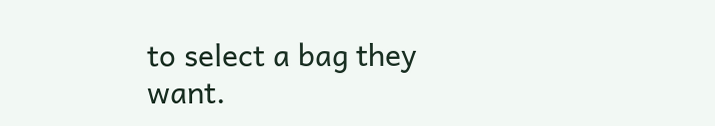to select a bag they want.